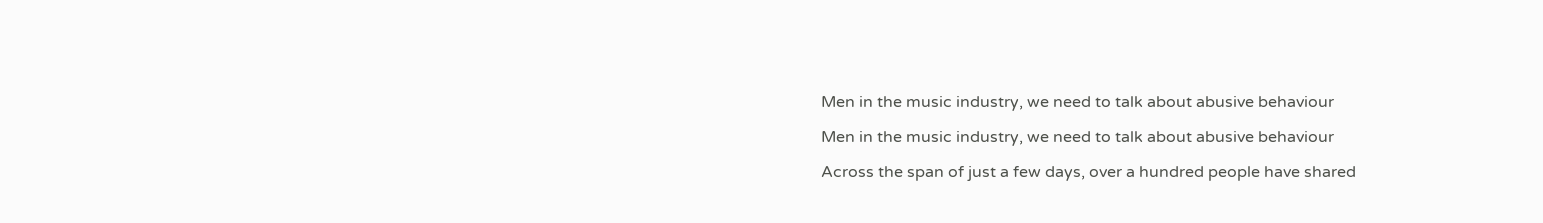Men in the music industry, we need to talk about abusive behaviour

Men in the music industry, we need to talk about abusive behaviour

Across the span of just a few days, over a hundred people have shared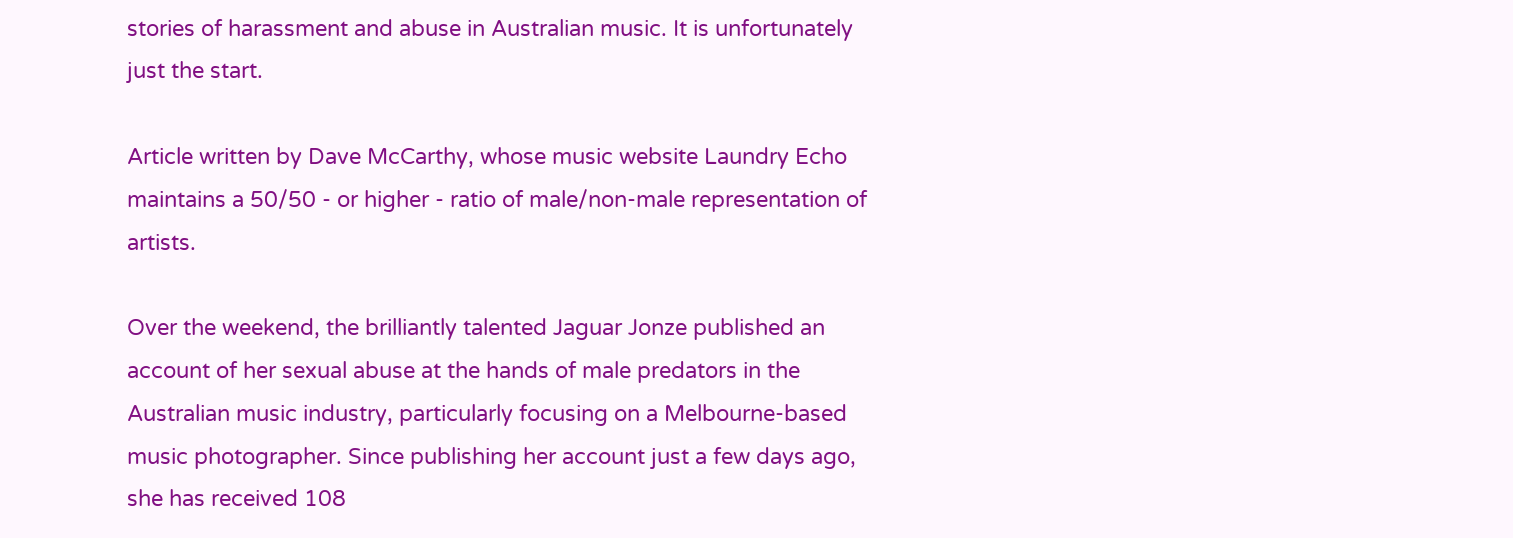stories of harassment and abuse in Australian music. It is unfortunately just the start.

Article written by Dave McCarthy, whose music website Laundry Echo maintains a 50/50 - or higher - ratio of male/non-male representation of artists.

Over the weekend, the brilliantly talented Jaguar Jonze published an account of her sexual abuse at the hands of male predators in the Australian music industry, particularly focusing on a Melbourne-based music photographer. Since publishing her account just a few days ago, she has received 108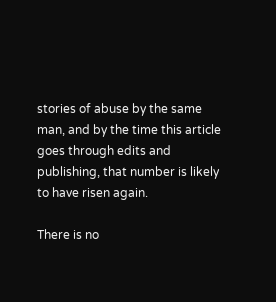stories of abuse by the same man, and by the time this article goes through edits and publishing, that number is likely to have risen again.

There is no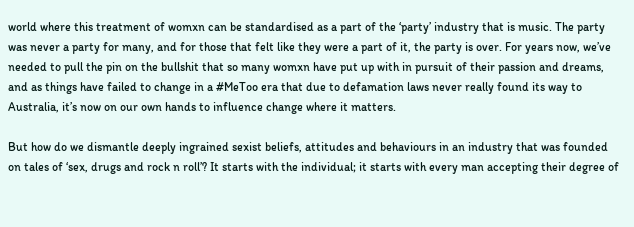world where this treatment of womxn can be standardised as a part of the ‘party’ industry that is music. The party was never a party for many, and for those that felt like they were a part of it, the party is over. For years now, we’ve needed to pull the pin on the bullshit that so many womxn have put up with in pursuit of their passion and dreams, and as things have failed to change in a #MeToo era that due to defamation laws never really found its way to Australia, it’s now on our own hands to influence change where it matters.

But how do we dismantle deeply ingrained sexist beliefs, attitudes and behaviours in an industry that was founded on tales of ‘sex, drugs and rock n roll’? It starts with the individual; it starts with every man accepting their degree of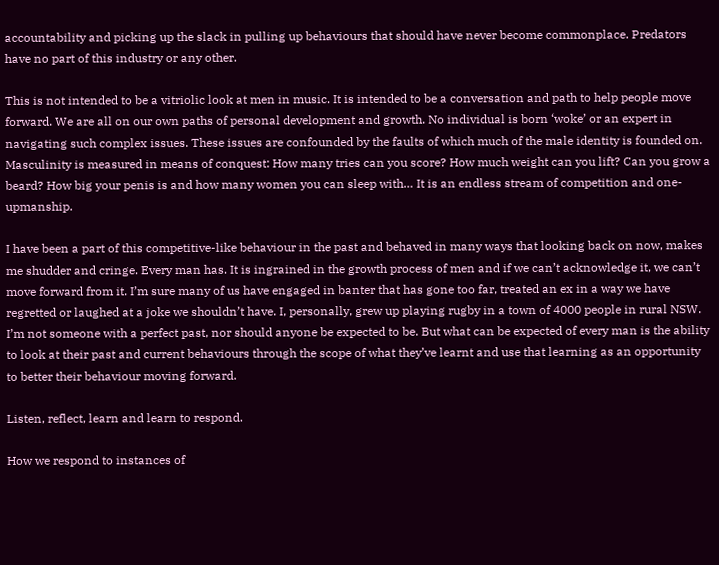accountability and picking up the slack in pulling up behaviours that should have never become commonplace. Predators have no part of this industry or any other.

This is not intended to be a vitriolic look at men in music. It is intended to be a conversation and path to help people move forward. We are all on our own paths of personal development and growth. No individual is born ‘woke’ or an expert in navigating such complex issues. These issues are confounded by the faults of which much of the male identity is founded on. Masculinity is measured in means of conquest: How many tries can you score? How much weight can you lift? Can you grow a beard? How big your penis is and how many women you can sleep with… It is an endless stream of competition and one-upmanship.

I have been a part of this competitive-like behaviour in the past and behaved in many ways that looking back on now, makes me shudder and cringe. Every man has. It is ingrained in the growth process of men and if we can’t acknowledge it, we can’t move forward from it. I’m sure many of us have engaged in banter that has gone too far, treated an ex in a way we have regretted or laughed at a joke we shouldn’t have. I, personally, grew up playing rugby in a town of 4000 people in rural NSW. I’m not someone with a perfect past, nor should anyone be expected to be. But what can be expected of every man is the ability to look at their past and current behaviours through the scope of what they’ve learnt and use that learning as an opportunity to better their behaviour moving forward.

Listen, reflect, learn and learn to respond.

How we respond to instances of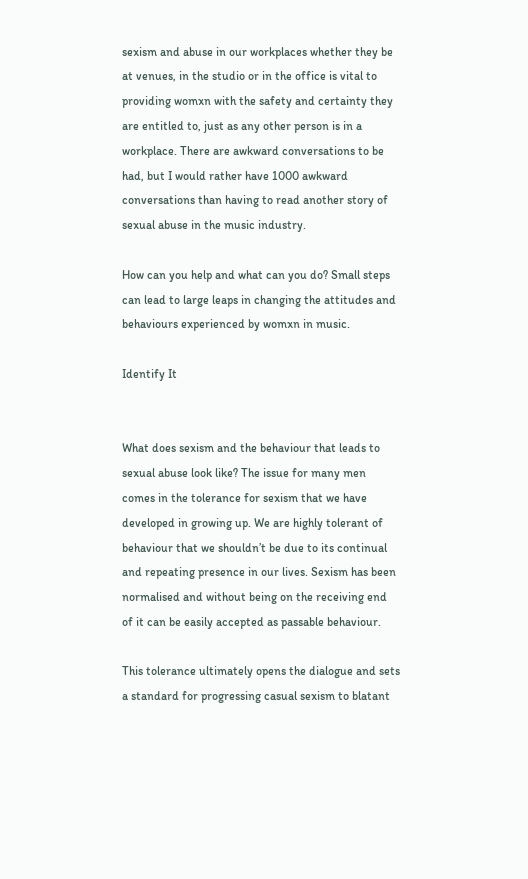sexism and abuse in our workplaces whether they be at venues, in the studio or in the office is vital to providing womxn with the safety and certainty they are entitled to, just as any other person is in a workplace. There are awkward conversations to be had, but I would rather have 1000 awkward conversations than having to read another story of sexual abuse in the music industry.

How can you help and what can you do? Small steps can lead to large leaps in changing the attitudes and behaviours experienced by womxn in music.

Identify It


What does sexism and the behaviour that leads to sexual abuse look like? The issue for many men comes in the tolerance for sexism that we have developed in growing up. We are highly tolerant of behaviour that we shouldn’t be due to its continual and repeating presence in our lives. Sexism has been normalised and without being on the receiving end of it can be easily accepted as passable behaviour.

This tolerance ultimately opens the dialogue and sets a standard for progressing casual sexism to blatant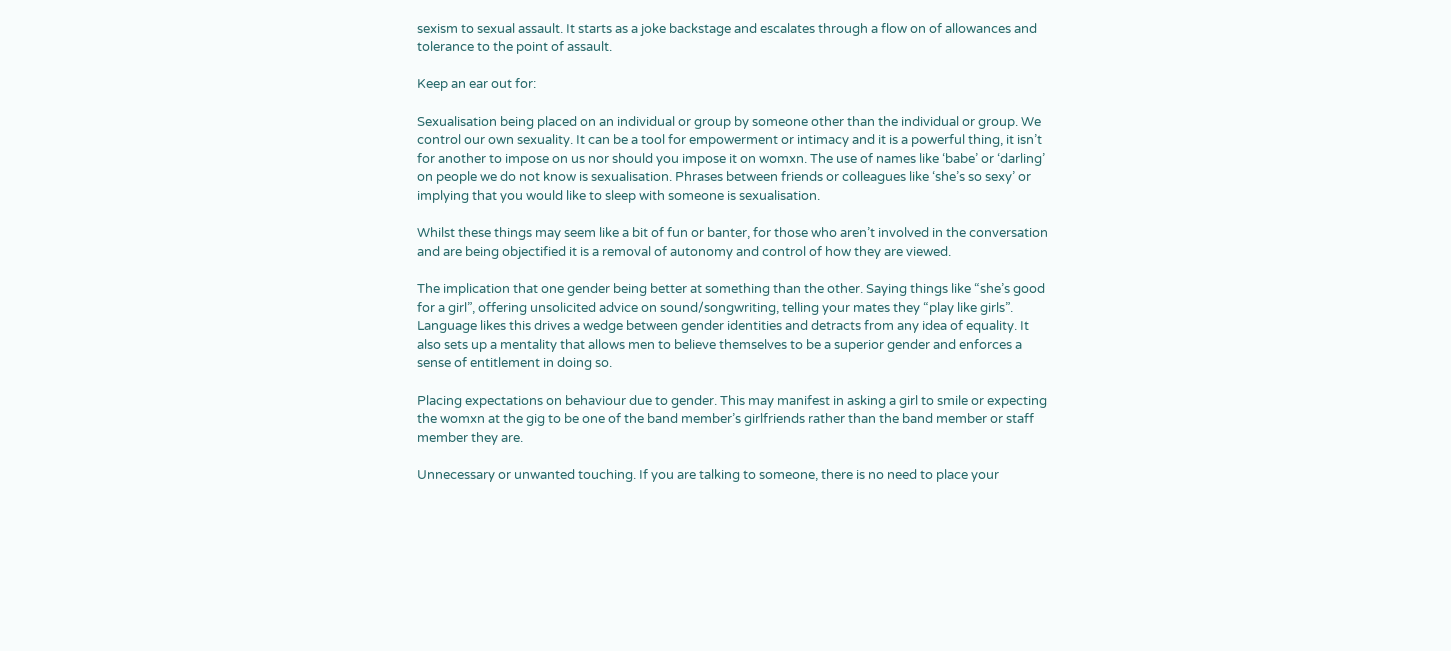sexism to sexual assault. It starts as a joke backstage and escalates through a flow on of allowances and tolerance to the point of assault.

Keep an ear out for:

Sexualisation being placed on an individual or group by someone other than the individual or group. We control our own sexuality. It can be a tool for empowerment or intimacy and it is a powerful thing, it isn’t for another to impose on us nor should you impose it on womxn. The use of names like ‘babe’ or ‘darling’ on people we do not know is sexualisation. Phrases between friends or colleagues like ‘she’s so sexy’ or implying that you would like to sleep with someone is sexualisation.

Whilst these things may seem like a bit of fun or banter, for those who aren’t involved in the conversation and are being objectified it is a removal of autonomy and control of how they are viewed.

The implication that one gender being better at something than the other. Saying things like “she’s good for a girl”, offering unsolicited advice on sound/songwriting, telling your mates they “play like girls”. Language likes this drives a wedge between gender identities and detracts from any idea of equality. It also sets up a mentality that allows men to believe themselves to be a superior gender and enforces a sense of entitlement in doing so.

Placing expectations on behaviour due to gender. This may manifest in asking a girl to smile or expecting the womxn at the gig to be one of the band member’s girlfriends rather than the band member or staff member they are.

Unnecessary or unwanted touching. If you are talking to someone, there is no need to place your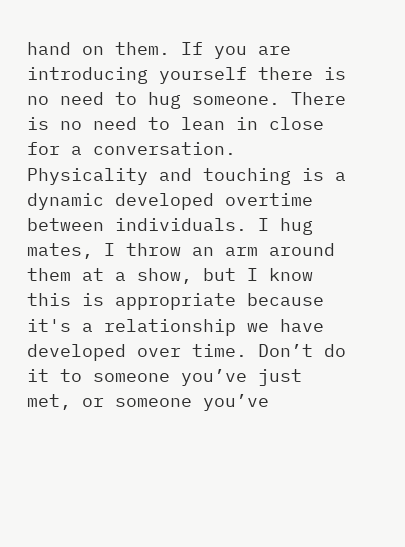hand on them. If you are introducing yourself there is no need to hug someone. There is no need to lean in close for a conversation. Physicality and touching is a dynamic developed overtime between individuals. I hug mates, I throw an arm around them at a show, but I know this is appropriate because it's a relationship we have developed over time. Don’t do it to someone you’ve just met, or someone you’ve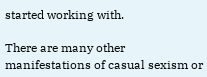started working with.

There are many other manifestations of casual sexism or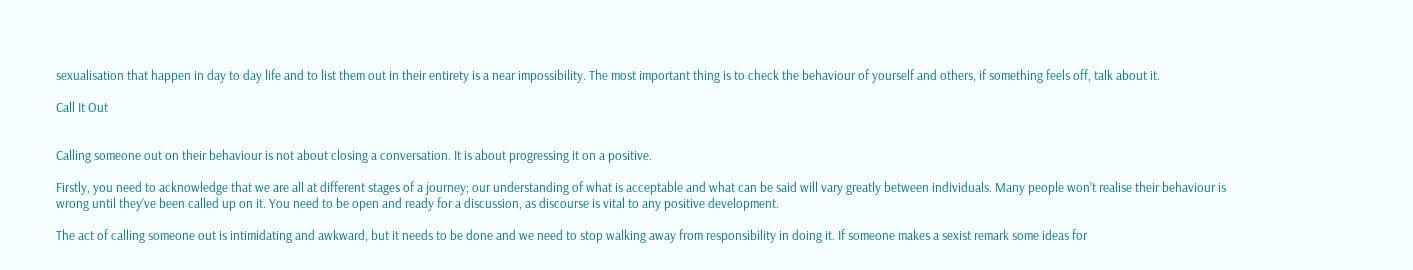sexualisation that happen in day to day life and to list them out in their entirety is a near impossibility. The most important thing is to check the behaviour of yourself and others, if something feels off, talk about it.

Call It Out


Calling someone out on their behaviour is not about closing a conversation. It is about progressing it on a positive.

Firstly, you need to acknowledge that we are all at different stages of a journey; our understanding of what is acceptable and what can be said will vary greatly between individuals. Many people won’t realise their behaviour is wrong until they’ve been called up on it. You need to be open and ready for a discussion, as discourse is vital to any positive development.

The act of calling someone out is intimidating and awkward, but it needs to be done and we need to stop walking away from responsibility in doing it. If someone makes a sexist remark some ideas for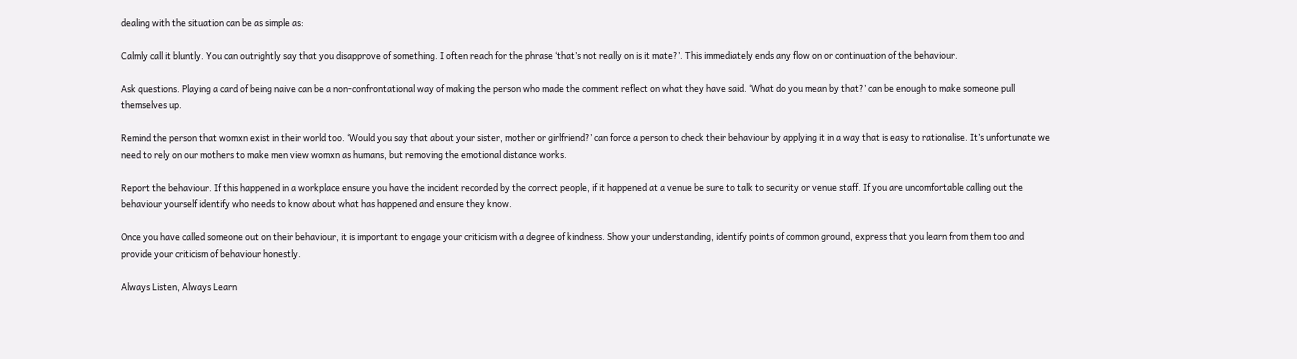dealing with the situation can be as simple as:

Calmly call it bluntly. You can outrightly say that you disapprove of something. I often reach for the phrase ‘that’s not really on is it mate?’. This immediately ends any flow on or continuation of the behaviour.

Ask questions. Playing a card of being naive can be a non-confrontational way of making the person who made the comment reflect on what they have said. ‘What do you mean by that?’ can be enough to make someone pull themselves up.

Remind the person that womxn exist in their world too. ‘Would you say that about your sister, mother or girlfriend?’ can force a person to check their behaviour by applying it in a way that is easy to rationalise. It’s unfortunate we need to rely on our mothers to make men view womxn as humans, but removing the emotional distance works.

Report the behaviour. If this happened in a workplace ensure you have the incident recorded by the correct people, if it happened at a venue be sure to talk to security or venue staff. If you are uncomfortable calling out the behaviour yourself identify who needs to know about what has happened and ensure they know.

Once you have called someone out on their behaviour, it is important to engage your criticism with a degree of kindness. Show your understanding, identify points of common ground, express that you learn from them too and provide your criticism of behaviour honestly.

Always Listen, Always Learn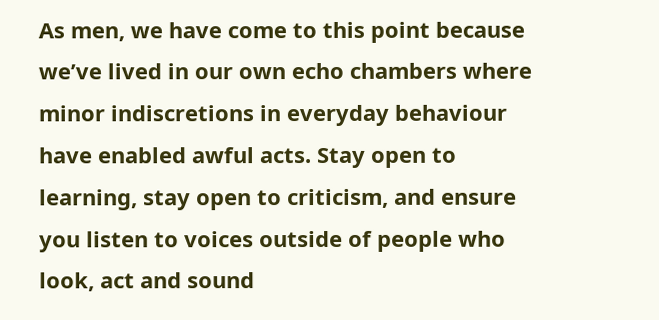As men, we have come to this point because we’ve lived in our own echo chambers where minor indiscretions in everyday behaviour have enabled awful acts. Stay open to learning, stay open to criticism, and ensure you listen to voices outside of people who look, act and sound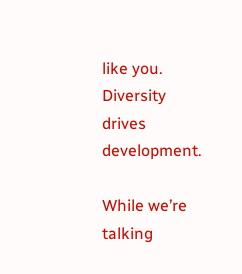like you. Diversity drives development.

While we’re talking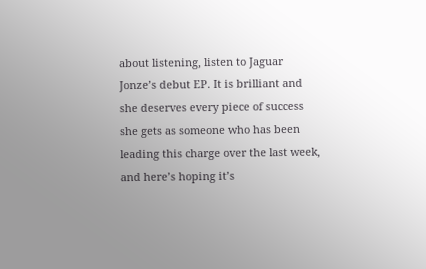about listening, listen to Jaguar Jonze’s debut EP. It is brilliant and she deserves every piece of success she gets as someone who has been leading this charge over the last week, and here’s hoping it’s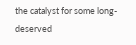the catalyst for some long-deserved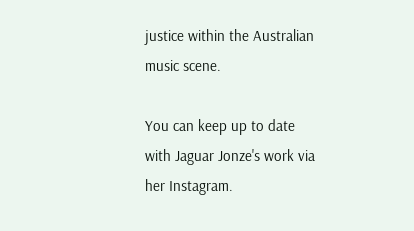justice within the Australian music scene.

You can keep up to date with Jaguar Jonze's work via her Instagram.